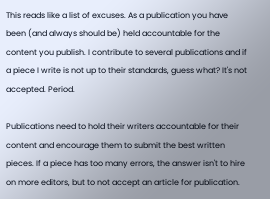This reads like a list of excuses. As a publication you have been (and always should be) held accountable for the content you publish. I contribute to several publications and if a piece I write is not up to their standards, guess what? It's not accepted. Period.

Publications need to hold their writers accountable for their content and encourage them to submit the best written pieces. If a piece has too many errors, the answer isn't to hire on more editors, but to not accept an article for publication.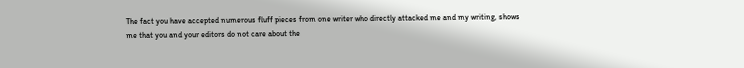The fact you have accepted numerous fluff pieces from one writer who directly attacked me and my writing, shows me that you and your editors do not care about the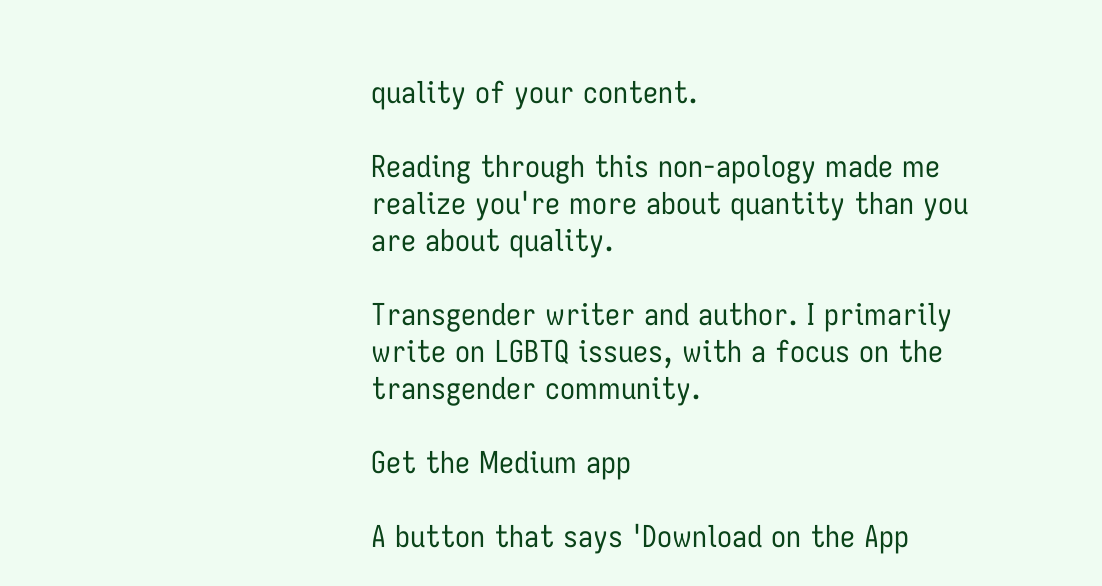quality of your content.

Reading through this non-apology made me realize you're more about quantity than you are about quality.

Transgender writer and author. I primarily write on LGBTQ issues, with a focus on the transgender community.

Get the Medium app

A button that says 'Download on the App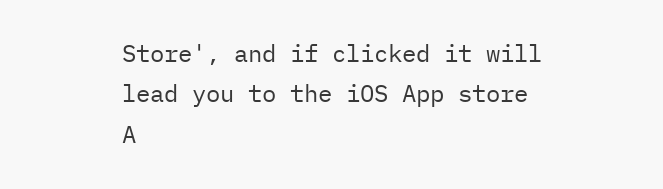Store', and if clicked it will lead you to the iOS App store
A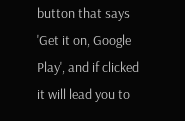button that says 'Get it on, Google Play', and if clicked it will lead you to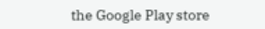the Google Play store